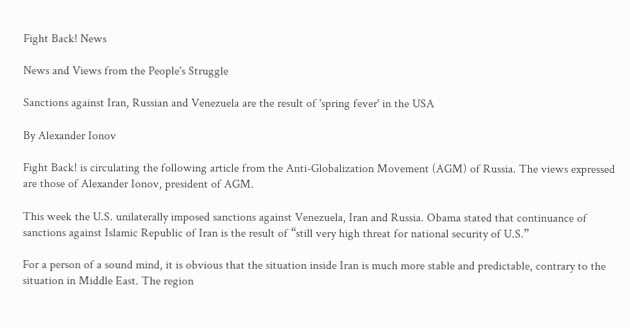Fight Back! News

News and Views from the People's Struggle

Sanctions against Iran, Russian and Venezuela are the result of 'spring fever' in the USA

By Alexander Ionov

Fight Back! is circulating the following article from the Anti-Globalization Movement (AGM) of Russia. The views expressed are those of Alexander Ionov, president of AGM.

This week the U.S. unilaterally imposed sanctions against Venezuela, Iran and Russia. Obama stated that continuance of sanctions against Islamic Republic of Iran is the result of “still very high threat for national security of U.S.”

For a person of a sound mind, it is obvious that the situation inside Iran is much more stable and predictable, contrary to the situation in Middle East. The region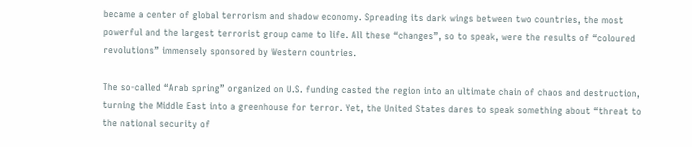became a center of global terrorism and shadow economy. Spreading its dark wings between two countries, the most powerful and the largest terrorist group came to life. All these “changes”, so to speak, were the results of “coloured revolutions” immensely sponsored by Western countries.

The so-called “Arab spring” organized on U.S. funding casted the region into an ultimate chain of chaos and destruction, turning the Middle East into a greenhouse for terror. Yet, the United States dares to speak something about “threat to the national security of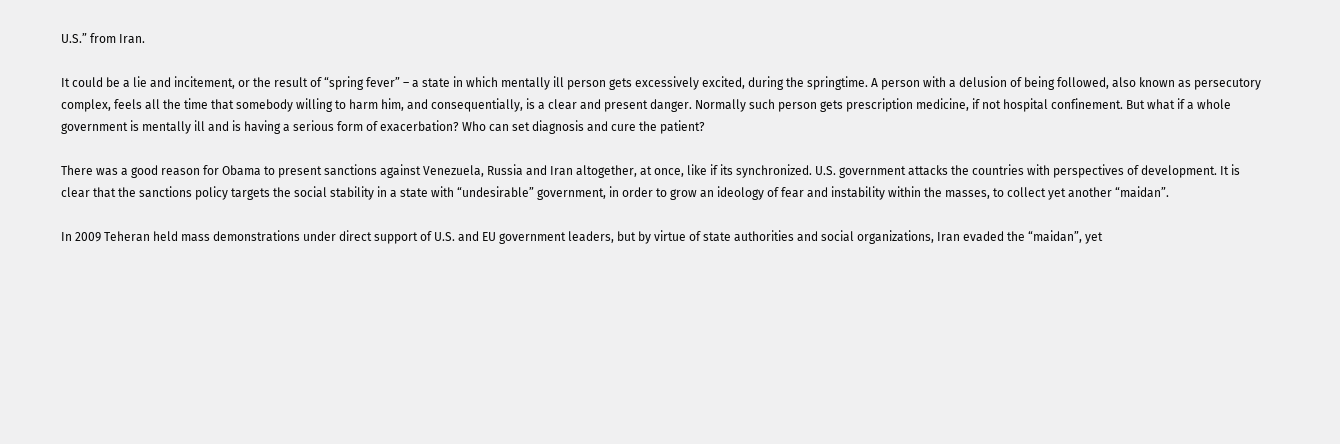U.S.” from Iran.

It could be a lie and incitement, or the result of “spring fever” – a state in which mentally ill person gets excessively excited, during the springtime. A person with a delusion of being followed, also known as persecutory complex, feels all the time that somebody willing to harm him, and consequentially, is a clear and present danger. Normally such person gets prescription medicine, if not hospital confinement. But what if a whole government is mentally ill and is having a serious form of exacerbation? Who can set diagnosis and cure the patient?

There was a good reason for Obama to present sanctions against Venezuela, Russia and Iran altogether, at once, like if its synchronized. U.S. government attacks the countries with perspectives of development. It is clear that the sanctions policy targets the social stability in a state with “undesirable” government, in order to grow an ideology of fear and instability within the masses, to collect yet another “maidan”.

In 2009 Teheran held mass demonstrations under direct support of U.S. and EU government leaders, but by virtue of state authorities and social organizations, Iran evaded the “maidan”, yet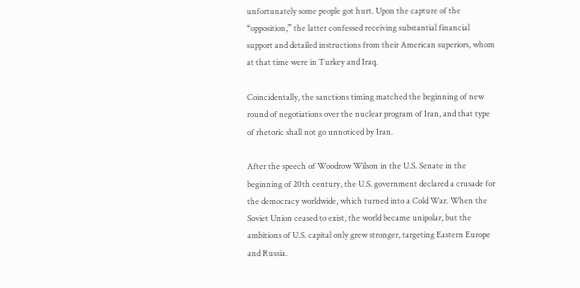unfortunately some people got hurt. Upon the capture of the “opposition,” the latter confessed receiving substantial financial support and detailed instructions from their American superiors, whom at that time were in Turkey and Iraq.

Coincidentally, the sanctions timing matched the beginning of new round of negotiations over the nuclear program of Iran, and that type of rhetoric shall not go unnoticed by Iran.

After the speech of Woodrow Wilson in the U.S. Senate in the beginning of 20th century, the U.S. government declared a crusade for the democracy worldwide, which turned into a Cold War. When the Soviet Union ceased to exist, the world became unipolar, but the ambitions of U.S. capital only grew stronger, targeting Eastern Europe and Russia.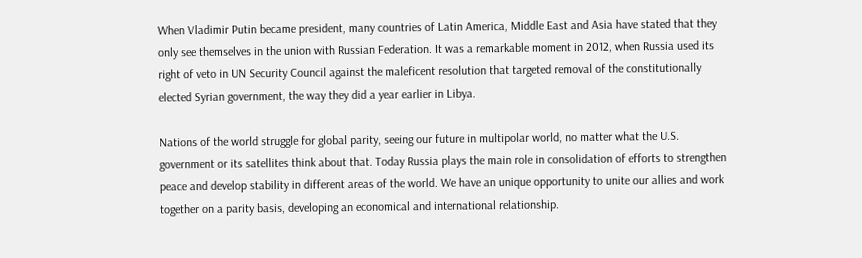When Vladimir Putin became president, many countries of Latin America, Middle East and Asia have stated that they only see themselves in the union with Russian Federation. It was a remarkable moment in 2012, when Russia used its right of veto in UN Security Council against the maleficent resolution that targeted removal of the constitutionally elected Syrian government, the way they did a year earlier in Libya.

Nations of the world struggle for global parity, seeing our future in multipolar world, no matter what the U.S. government or its satellites think about that. Today Russia plays the main role in consolidation of efforts to strengthen peace and develop stability in different areas of the world. We have an unique opportunity to unite our allies and work together on a parity basis, developing an economical and international relationship.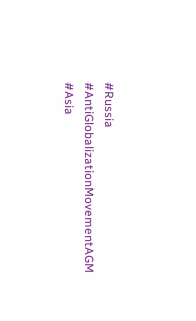#Russia #AntiGlobalizationMovementAGM #Asia